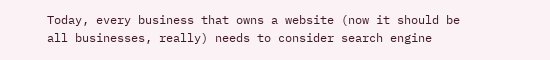Today, every business that owns a website (now it should be all businesses, really) needs to consider search engine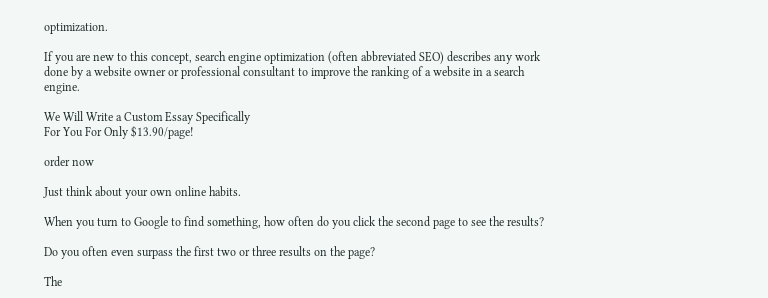optimization.

If you are new to this concept, search engine optimization (often abbreviated SEO) describes any work done by a website owner or professional consultant to improve the ranking of a website in a search engine.

We Will Write a Custom Essay Specifically
For You For Only $13.90/page!

order now

Just think about your own online habits.

When you turn to Google to find something, how often do you click the second page to see the results?

Do you often even surpass the first two or three results on the page?

The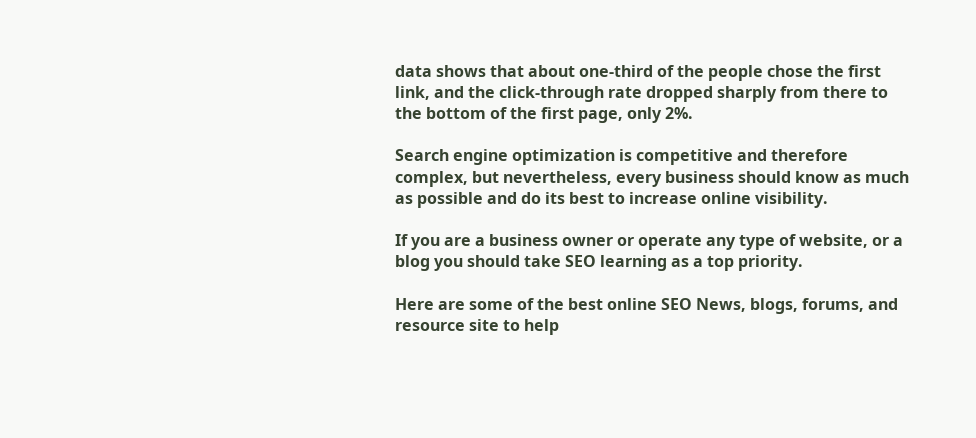data shows that about one-third of the people chose the first link, and the click-through rate dropped sharply from there to the bottom of the first page, only 2%.

Search engine optimization is competitive and therefore complex, but nevertheless, every business should know as much as possible and do its best to increase online visibility.

If you are a business owner or operate any type of website, or a blog you should take SEO learning as a top priority.

Here are some of the best online SEO News, blogs, forums, and resource site to help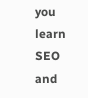you learn SEO and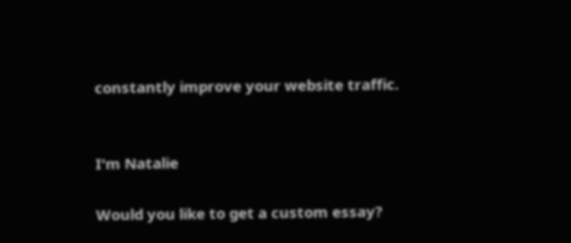constantly improve your website traffic.


I'm Natalie

Would you like to get a custom essay?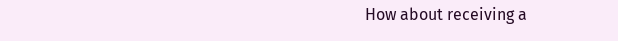How about receiving a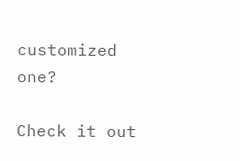customized one?

Check it out